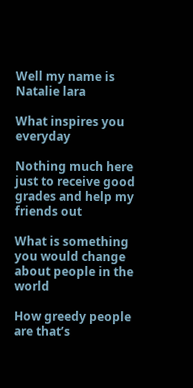Well my name is Natalie lara

What inspires you everyday

Nothing much here just to receive good grades and help my friends out

What is something you would change about people in the world

How greedy people are that’s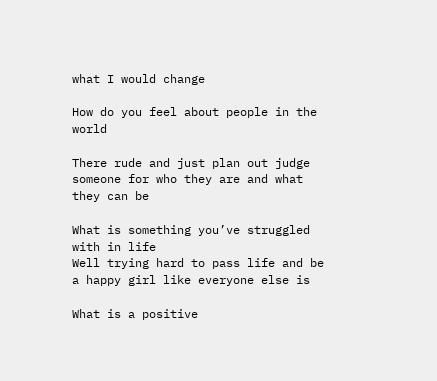what I would change

How do you feel about people in the world

There rude and just plan out judge someone for who they are and what they can be

What is something you’ve struggled with in life
Well trying hard to pass life and be a happy girl like everyone else is

What is a positive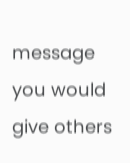message you would give others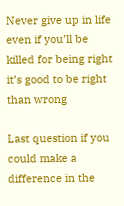Never give up in life even if you’ll be killed for being right it’s good to be right than wrong

Last question if you could make a difference in the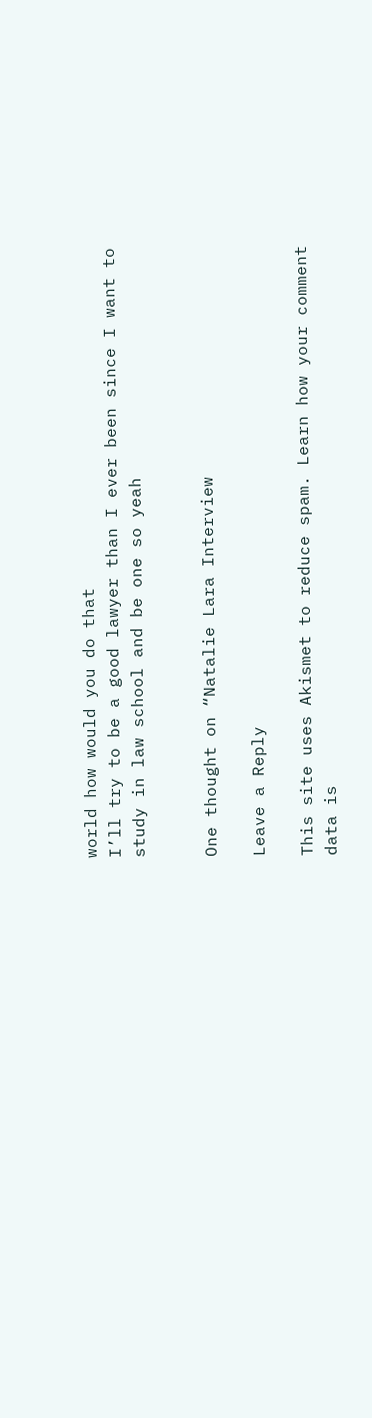world how would you do that
I’ll try to be a good lawyer than I ever been since I want to study in law school and be one so yeah


One thought on “Natalie Lara Interview

Leave a Reply

This site uses Akismet to reduce spam. Learn how your comment data is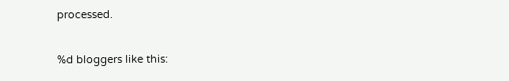processed.

%d bloggers like this: